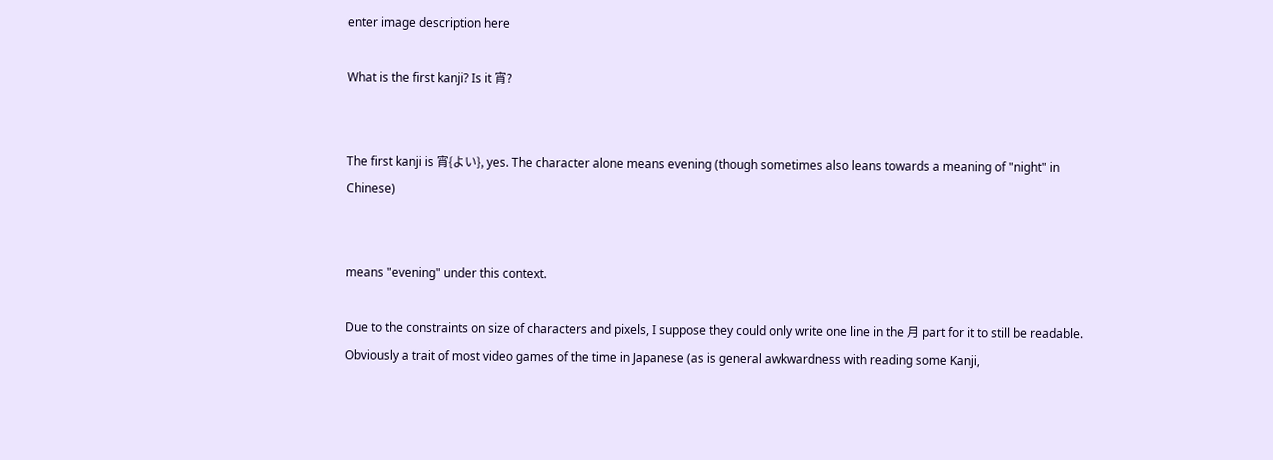enter image description here

What is the first kanji? Is it 宵?


The first kanji is 宵{よい}, yes. The character alone means evening (though sometimes also leans towards a meaning of "night" in Chinese)


means "evening" under this context.

Due to the constraints on size of characters and pixels, I suppose they could only write one line in the 月 part for it to still be readable. Obviously a trait of most video games of the time in Japanese (as is general awkwardness with reading some Kanji,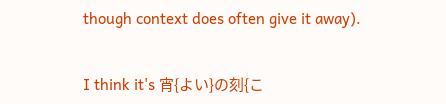though context does often give it away).


I think it's 宵{よい}の刻{こ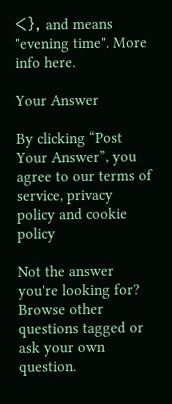く}, and means "evening time". More info here.

Your Answer

By clicking “Post Your Answer”, you agree to our terms of service, privacy policy and cookie policy

Not the answer you're looking for? Browse other questions tagged or ask your own question.